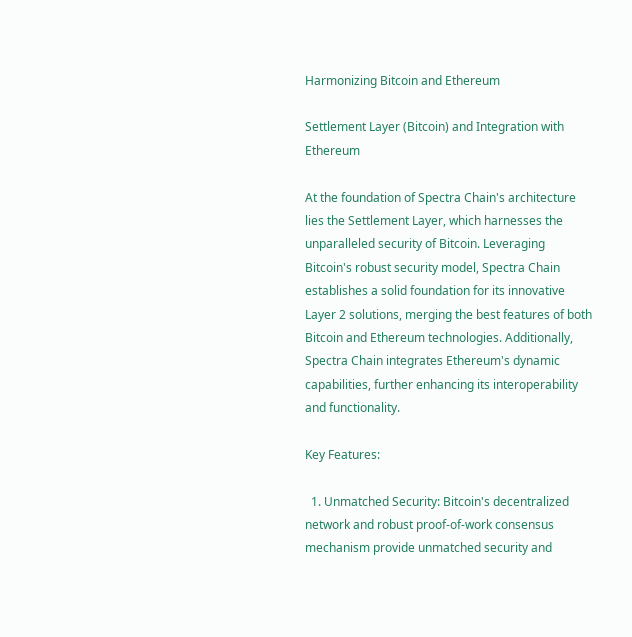Harmonizing Bitcoin and Ethereum

Settlement Layer (Bitcoin) and Integration with Ethereum

At the foundation of Spectra Chain's architecture lies the Settlement Layer, which harnesses the unparalleled security of Bitcoin. Leveraging Bitcoin's robust security model, Spectra Chain establishes a solid foundation for its innovative Layer 2 solutions, merging the best features of both Bitcoin and Ethereum technologies. Additionally, Spectra Chain integrates Ethereum's dynamic capabilities, further enhancing its interoperability and functionality.

Key Features:

  1. Unmatched Security: Bitcoin's decentralized network and robust proof-of-work consensus mechanism provide unmatched security and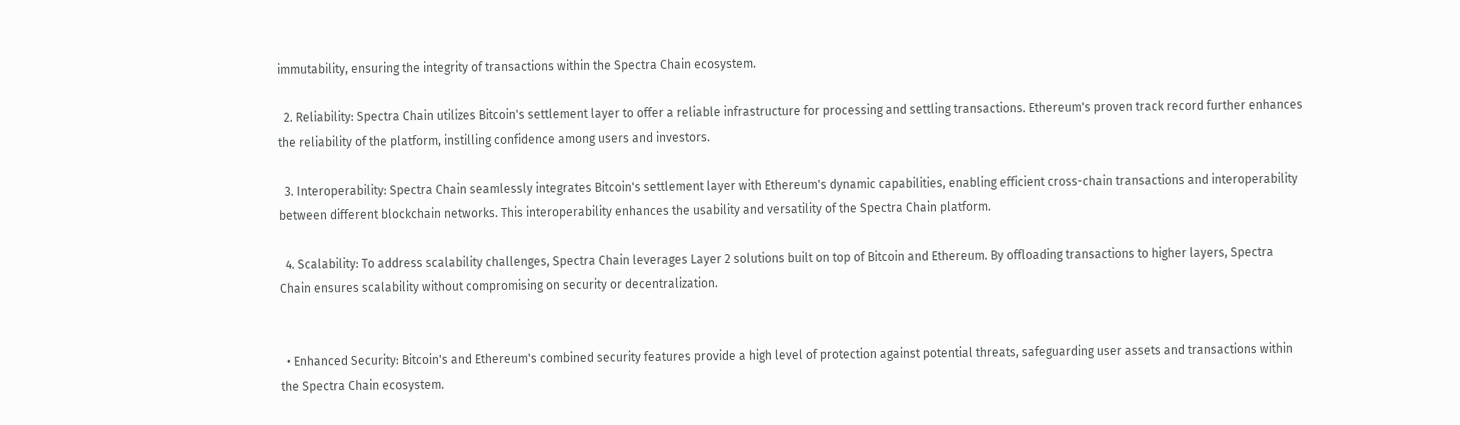immutability, ensuring the integrity of transactions within the Spectra Chain ecosystem.

  2. Reliability: Spectra Chain utilizes Bitcoin's settlement layer to offer a reliable infrastructure for processing and settling transactions. Ethereum's proven track record further enhances the reliability of the platform, instilling confidence among users and investors.

  3. Interoperability: Spectra Chain seamlessly integrates Bitcoin's settlement layer with Ethereum's dynamic capabilities, enabling efficient cross-chain transactions and interoperability between different blockchain networks. This interoperability enhances the usability and versatility of the Spectra Chain platform.

  4. Scalability: To address scalability challenges, Spectra Chain leverages Layer 2 solutions built on top of Bitcoin and Ethereum. By offloading transactions to higher layers, Spectra Chain ensures scalability without compromising on security or decentralization.


  • Enhanced Security: Bitcoin's and Ethereum's combined security features provide a high level of protection against potential threats, safeguarding user assets and transactions within the Spectra Chain ecosystem.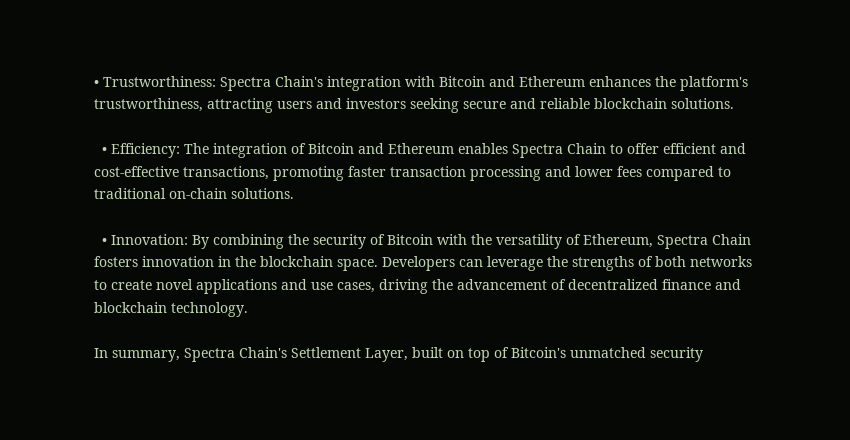• Trustworthiness: Spectra Chain's integration with Bitcoin and Ethereum enhances the platform's trustworthiness, attracting users and investors seeking secure and reliable blockchain solutions.

  • Efficiency: The integration of Bitcoin and Ethereum enables Spectra Chain to offer efficient and cost-effective transactions, promoting faster transaction processing and lower fees compared to traditional on-chain solutions.

  • Innovation: By combining the security of Bitcoin with the versatility of Ethereum, Spectra Chain fosters innovation in the blockchain space. Developers can leverage the strengths of both networks to create novel applications and use cases, driving the advancement of decentralized finance and blockchain technology.

In summary, Spectra Chain's Settlement Layer, built on top of Bitcoin's unmatched security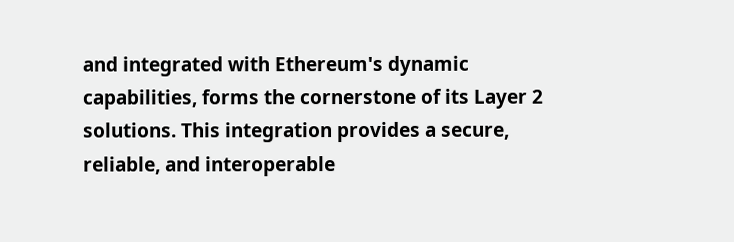and integrated with Ethereum's dynamic capabilities, forms the cornerstone of its Layer 2 solutions. This integration provides a secure, reliable, and interoperable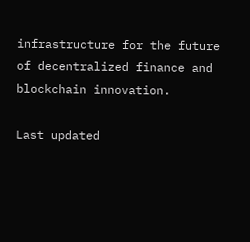infrastructure for the future of decentralized finance and blockchain innovation.

Last updated